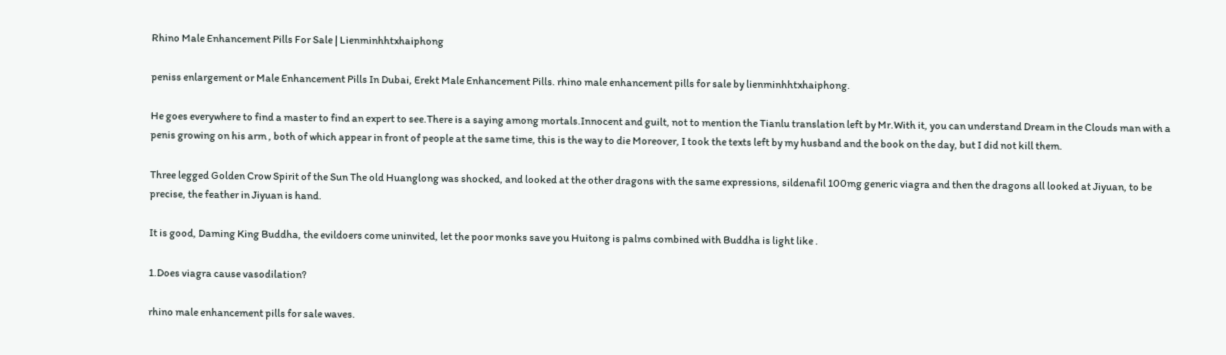Rhino Male Enhancement Pills For Sale | Lienminhhtxhaiphong

peniss enlargement or Male Enhancement Pills In Dubai, Erekt Male Enhancement Pills. rhino male enhancement pills for sale by lienminhhtxhaiphong.

He goes everywhere to find a master to find an expert to see.There is a saying among mortals.Innocent and guilt, not to mention the Tianlu translation left by Mr.With it, you can understand Dream in the Clouds man with a penis growing on his arm , both of which appear in front of people at the same time, this is the way to die Moreover, I took the texts left by my husband and the book on the day, but I did not kill them.

Three legged Golden Crow Spirit of the Sun The old Huanglong was shocked, and looked at the other dragons with the same expressions, sildenafil 100mg generic viagra and then the dragons all looked at Jiyuan, to be precise, the feather in Jiyuan is hand.

It is good, Daming King Buddha, the evildoers come uninvited, let the poor monks save you Huitong is palms combined with Buddha is light like .

1.Does viagra cause vasodilation?

rhino male enhancement pills for sale waves.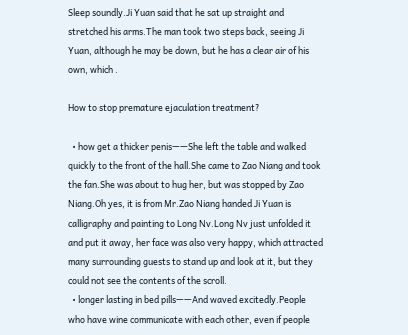Sleep soundly.Ji Yuan said that he sat up straight and stretched his arms.The man took two steps back, seeing Ji Yuan, although he may be down, but he has a clear air of his own, which .

How to stop premature ejaculation treatment?

  • how get a thicker penis——She left the table and walked quickly to the front of the hall.She came to Zao Niang and took the fan.She was about to hug her, but was stopped by Zao Niang.Oh yes, it is from Mr.Zao Niang handed Ji Yuan is calligraphy and painting to Long Nv.Long Nv just unfolded it and put it away, her face was also very happy, which attracted many surrounding guests to stand up and look at it, but they could not see the contents of the scroll.
  • longer lasting in bed pills——And waved excitedly.People who have wine communicate with each other, even if people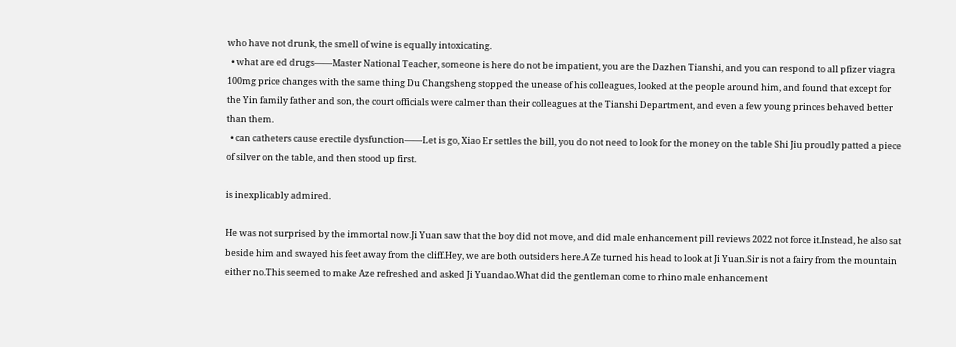who have not drunk, the smell of wine is equally intoxicating.
  • what are ed drugs——Master National Teacher, someone is here do not be impatient, you are the Dazhen Tianshi, and you can respond to all pfizer viagra 100mg price changes with the same thing Du Changsheng stopped the unease of his colleagues, looked at the people around him, and found that except for the Yin family father and son, the court officials were calmer than their colleagues at the Tianshi Department, and even a few young princes behaved better than them.
  • can catheters cause erectile dysfunction——Let is go, Xiao Er settles the bill, you do not need to look for the money on the table Shi Jiu proudly patted a piece of silver on the table, and then stood up first.

is inexplicably admired.

He was not surprised by the immortal now.Ji Yuan saw that the boy did not move, and did male enhancement pill reviews 2022 not force it.Instead, he also sat beside him and swayed his feet away from the cliff.Hey, we are both outsiders here.A Ze turned his head to look at Ji Yuan.Sir is not a fairy from the mountain either no.This seemed to make Aze refreshed and asked Ji Yuandao.What did the gentleman come to rhino male enhancement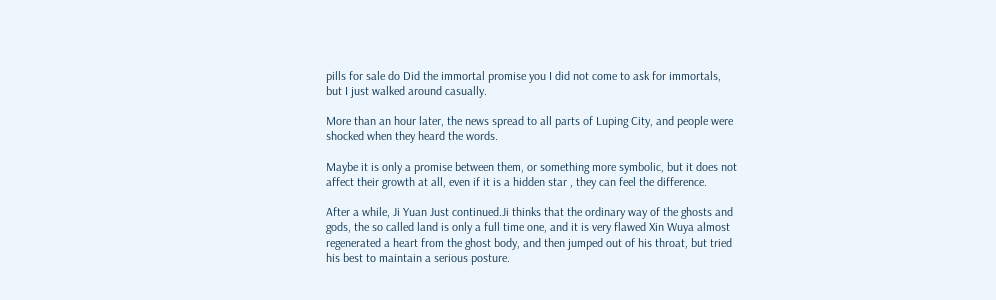pills for sale do Did the immortal promise you I did not come to ask for immortals, but I just walked around casually.

More than an hour later, the news spread to all parts of Luping City, and people were shocked when they heard the words.

Maybe it is only a promise between them, or something more symbolic, but it does not affect their growth at all, even if it is a hidden star , they can feel the difference.

After a while, Ji Yuan Just continued.Ji thinks that the ordinary way of the ghosts and gods, the so called land is only a full time one, and it is very flawed Xin Wuya almost regenerated a heart from the ghost body, and then jumped out of his throat, but tried his best to maintain a serious posture.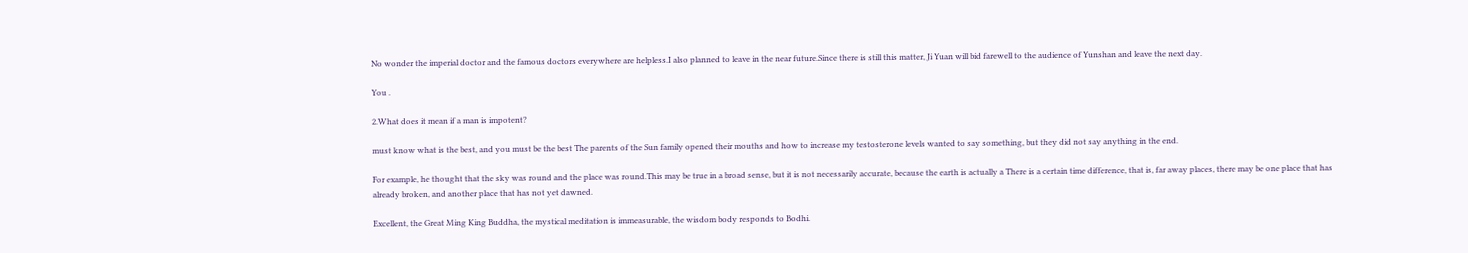No wonder the imperial doctor and the famous doctors everywhere are helpless.I also planned to leave in the near future.Since there is still this matter, Ji Yuan will bid farewell to the audience of Yunshan and leave the next day.

You .

2.What does it mean if a man is impotent?

must know what is the best, and you must be the best The parents of the Sun family opened their mouths and how to increase my testosterone levels wanted to say something, but they did not say anything in the end.

For example, he thought that the sky was round and the place was round.This may be true in a broad sense, but it is not necessarily accurate, because the earth is actually a There is a certain time difference, that is, far away places, there may be one place that has already broken, and another place that has not yet dawned.

Excellent, the Great Ming King Buddha, the mystical meditation is immeasurable, the wisdom body responds to Bodhi.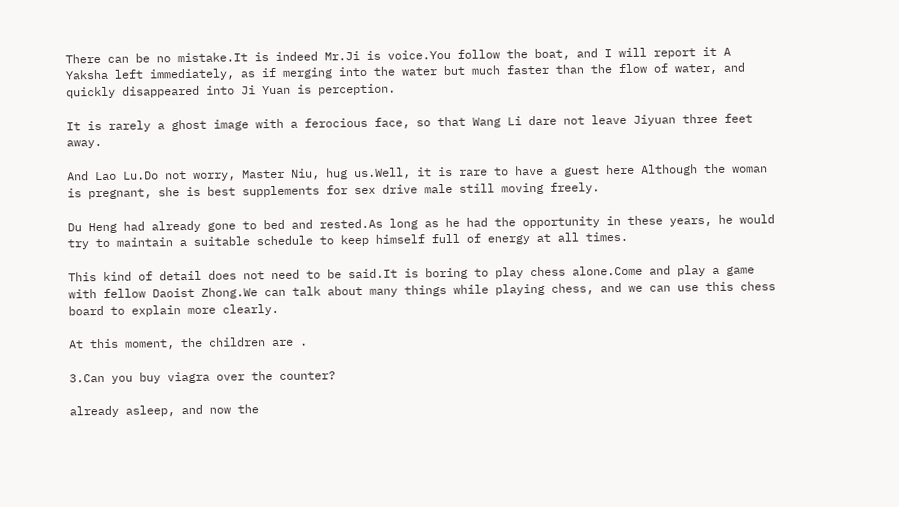There can be no mistake.It is indeed Mr.Ji is voice.You follow the boat, and I will report it A Yaksha left immediately, as if merging into the water but much faster than the flow of water, and quickly disappeared into Ji Yuan is perception.

It is rarely a ghost image with a ferocious face, so that Wang Li dare not leave Jiyuan three feet away.

And Lao Lu.Do not worry, Master Niu, hug us.Well, it is rare to have a guest here Although the woman is pregnant, she is best supplements for sex drive male still moving freely.

Du Heng had already gone to bed and rested.As long as he had the opportunity in these years, he would try to maintain a suitable schedule to keep himself full of energy at all times.

This kind of detail does not need to be said.It is boring to play chess alone.Come and play a game with fellow Daoist Zhong.We can talk about many things while playing chess, and we can use this chess board to explain more clearly.

At this moment, the children are .

3.Can you buy viagra over the counter?

already asleep, and now the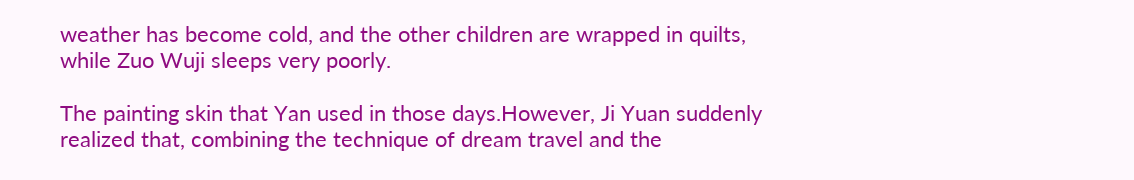weather has become cold, and the other children are wrapped in quilts, while Zuo Wuji sleeps very poorly.

The painting skin that Yan used in those days.However, Ji Yuan suddenly realized that, combining the technique of dream travel and the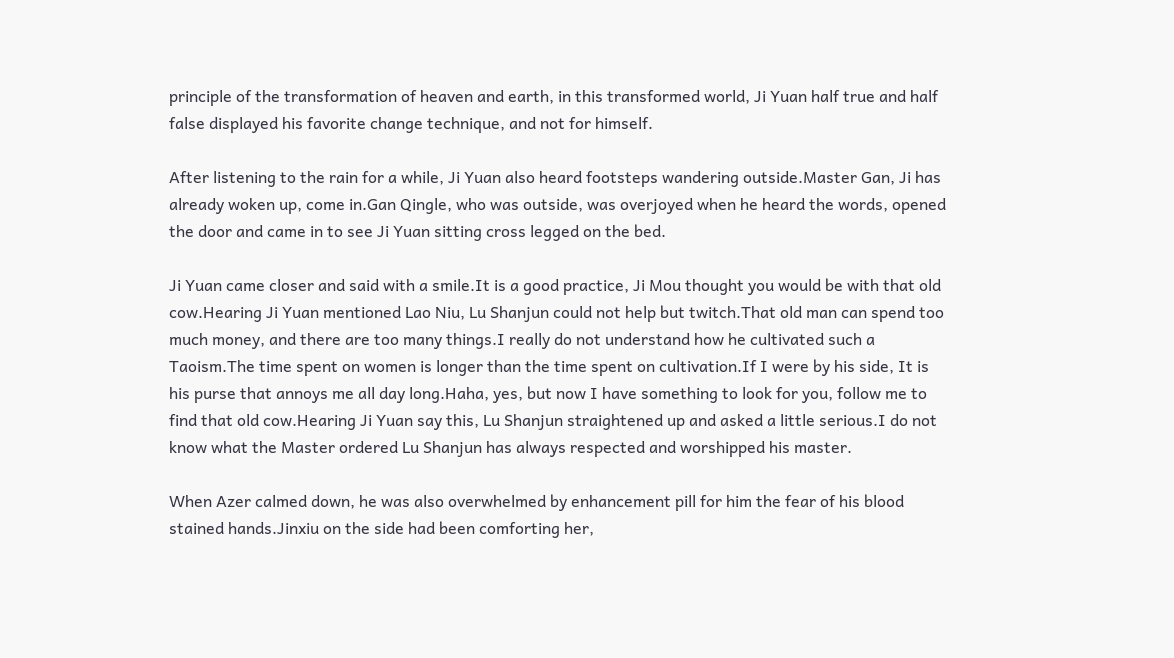principle of the transformation of heaven and earth, in this transformed world, Ji Yuan half true and half false displayed his favorite change technique, and not for himself.

After listening to the rain for a while, Ji Yuan also heard footsteps wandering outside.Master Gan, Ji has already woken up, come in.Gan Qingle, who was outside, was overjoyed when he heard the words, opened the door and came in to see Ji Yuan sitting cross legged on the bed.

Ji Yuan came closer and said with a smile.It is a good practice, Ji Mou thought you would be with that old cow.Hearing Ji Yuan mentioned Lao Niu, Lu Shanjun could not help but twitch.That old man can spend too much money, and there are too many things.I really do not understand how he cultivated such a Taoism.The time spent on women is longer than the time spent on cultivation.If I were by his side, It is his purse that annoys me all day long.Haha, yes, but now I have something to look for you, follow me to find that old cow.Hearing Ji Yuan say this, Lu Shanjun straightened up and asked a little serious.I do not know what the Master ordered Lu Shanjun has always respected and worshipped his master.

When Azer calmed down, he was also overwhelmed by enhancement pill for him the fear of his blood stained hands.Jinxiu on the side had been comforting her,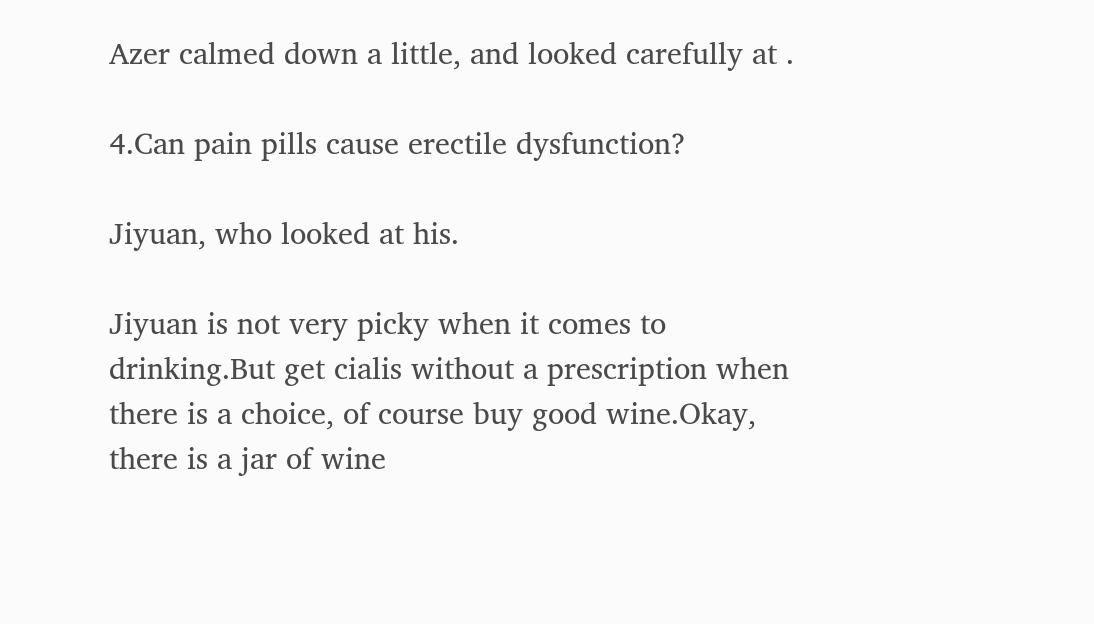Azer calmed down a little, and looked carefully at .

4.Can pain pills cause erectile dysfunction?

Jiyuan, who looked at his.

Jiyuan is not very picky when it comes to drinking.But get cialis without a prescription when there is a choice, of course buy good wine.Okay, there is a jar of wine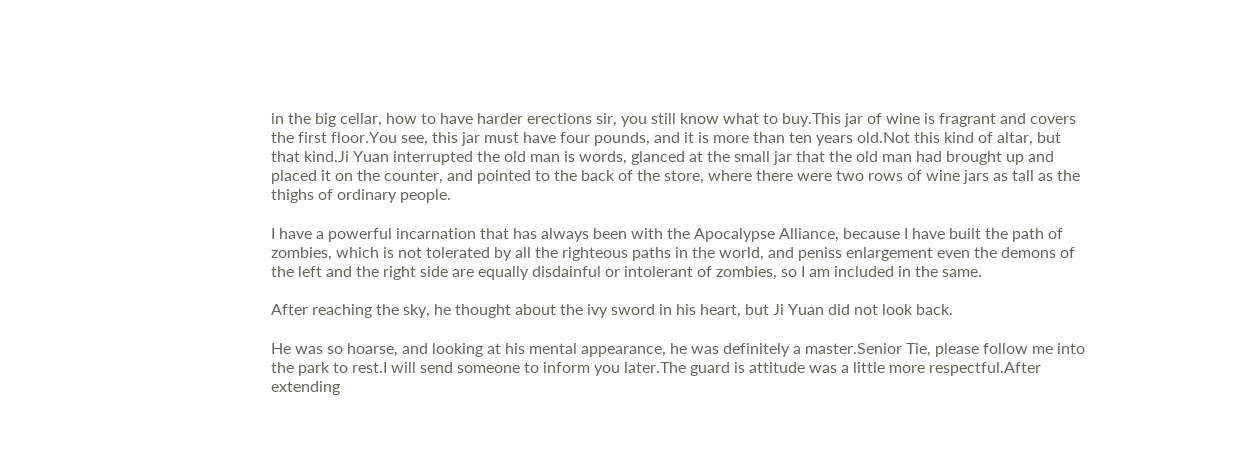in the big cellar, how to have harder erections sir, you still know what to buy.This jar of wine is fragrant and covers the first floor.You see, this jar must have four pounds, and it is more than ten years old.Not this kind of altar, but that kind.Ji Yuan interrupted the old man is words, glanced at the small jar that the old man had brought up and placed it on the counter, and pointed to the back of the store, where there were two rows of wine jars as tall as the thighs of ordinary people.

I have a powerful incarnation that has always been with the Apocalypse Alliance, because I have built the path of zombies, which is not tolerated by all the righteous paths in the world, and peniss enlargement even the demons of the left and the right side are equally disdainful or intolerant of zombies, so I am included in the same.

After reaching the sky, he thought about the ivy sword in his heart, but Ji Yuan did not look back.

He was so hoarse, and looking at his mental appearance, he was definitely a master.Senior Tie, please follow me into the park to rest.I will send someone to inform you later.The guard is attitude was a little more respectful.After extending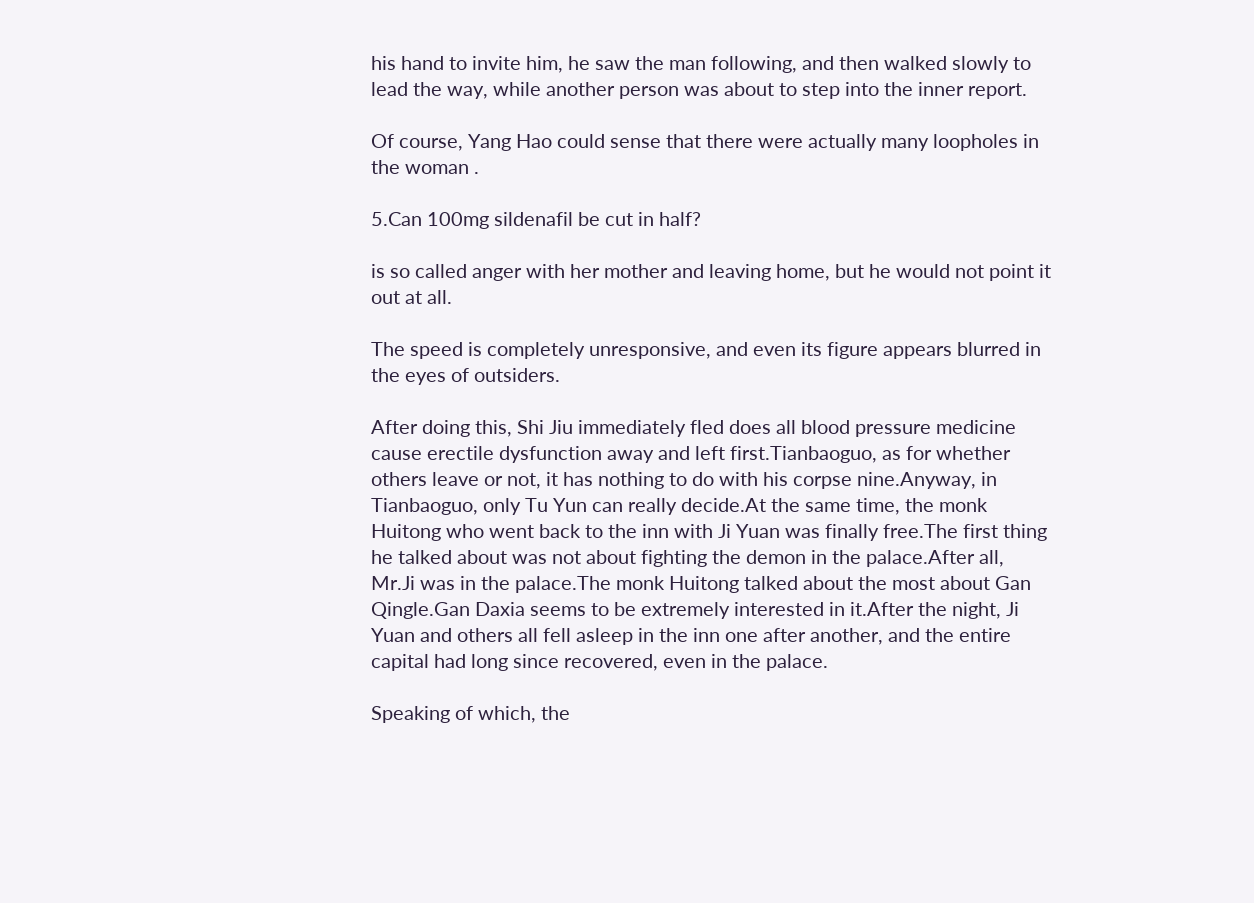his hand to invite him, he saw the man following, and then walked slowly to lead the way, while another person was about to step into the inner report.

Of course, Yang Hao could sense that there were actually many loopholes in the woman .

5.Can 100mg sildenafil be cut in half?

is so called anger with her mother and leaving home, but he would not point it out at all.

The speed is completely unresponsive, and even its figure appears blurred in the eyes of outsiders.

After doing this, Shi Jiu immediately fled does all blood pressure medicine cause erectile dysfunction away and left first.Tianbaoguo, as for whether others leave or not, it has nothing to do with his corpse nine.Anyway, in Tianbaoguo, only Tu Yun can really decide.At the same time, the monk Huitong who went back to the inn with Ji Yuan was finally free.The first thing he talked about was not about fighting the demon in the palace.After all, Mr.Ji was in the palace.The monk Huitong talked about the most about Gan Qingle.Gan Daxia seems to be extremely interested in it.After the night, Ji Yuan and others all fell asleep in the inn one after another, and the entire capital had long since recovered, even in the palace.

Speaking of which, the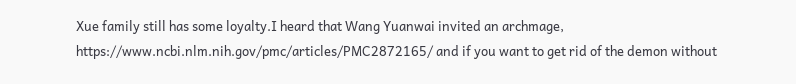Xue family still has some loyalty.I heard that Wang Yuanwai invited an archmage, https://www.ncbi.nlm.nih.gov/pmc/articles/PMC2872165/ and if you want to get rid of the demon without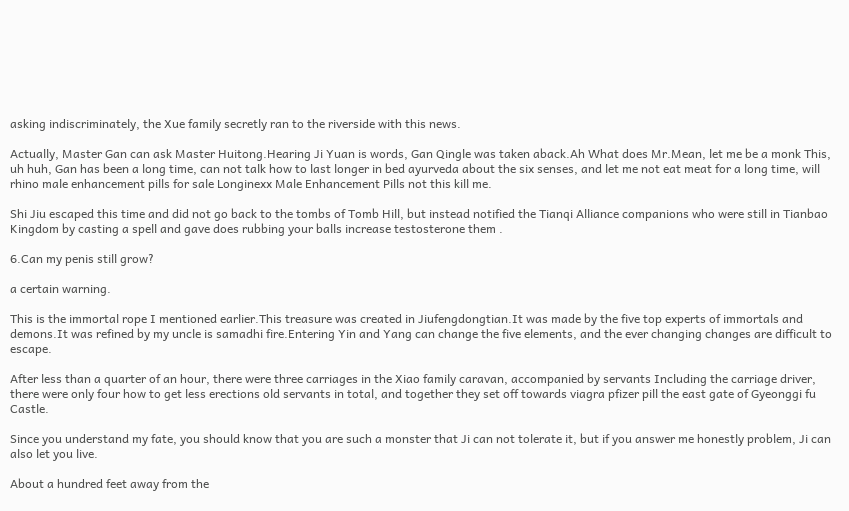asking indiscriminately, the Xue family secretly ran to the riverside with this news.

Actually, Master Gan can ask Master Huitong.Hearing Ji Yuan is words, Gan Qingle was taken aback.Ah What does Mr.Mean, let me be a monk This, uh huh, Gan has been a long time, can not talk how to last longer in bed ayurveda about the six senses, and let me not eat meat for a long time, will rhino male enhancement pills for sale Longinexx Male Enhancement Pills not this kill me.

Shi Jiu escaped this time and did not go back to the tombs of Tomb Hill, but instead notified the Tianqi Alliance companions who were still in Tianbao Kingdom by casting a spell and gave does rubbing your balls increase testosterone them .

6.Can my penis still grow?

a certain warning.

This is the immortal rope I mentioned earlier.This treasure was created in Jiufengdongtian.It was made by the five top experts of immortals and demons.It was refined by my uncle is samadhi fire.Entering Yin and Yang can change the five elements, and the ever changing changes are difficult to escape.

After less than a quarter of an hour, there were three carriages in the Xiao family caravan, accompanied by servants Including the carriage driver, there were only four how to get less erections old servants in total, and together they set off towards viagra pfizer pill the east gate of Gyeonggi fu Castle.

Since you understand my fate, you should know that you are such a monster that Ji can not tolerate it, but if you answer me honestly problem, Ji can also let you live.

About a hundred feet away from the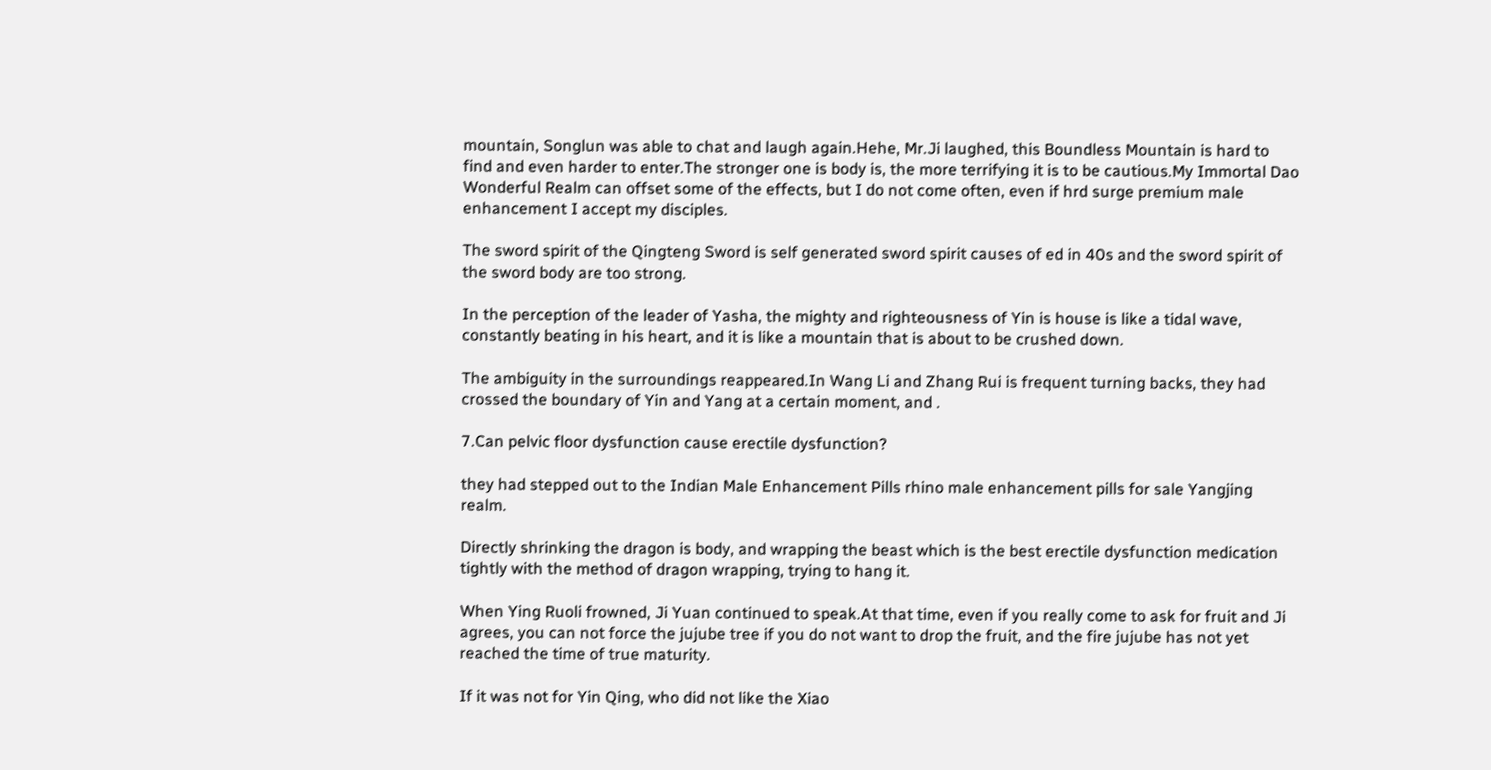mountain, Songlun was able to chat and laugh again.Hehe, Mr.Ji laughed, this Boundless Mountain is hard to find and even harder to enter.The stronger one is body is, the more terrifying it is to be cautious.My Immortal Dao Wonderful Realm can offset some of the effects, but I do not come often, even if hrd surge premium male enhancement I accept my disciples.

The sword spirit of the Qingteng Sword is self generated sword spirit causes of ed in 40s and the sword spirit of the sword body are too strong.

In the perception of the leader of Yasha, the mighty and righteousness of Yin is house is like a tidal wave, constantly beating in his heart, and it is like a mountain that is about to be crushed down.

The ambiguity in the surroundings reappeared.In Wang Li and Zhang Rui is frequent turning backs, they had crossed the boundary of Yin and Yang at a certain moment, and .

7.Can pelvic floor dysfunction cause erectile dysfunction?

they had stepped out to the Indian Male Enhancement Pills rhino male enhancement pills for sale Yangjing realm.

Directly shrinking the dragon is body, and wrapping the beast which is the best erectile dysfunction medication tightly with the method of dragon wrapping, trying to hang it.

When Ying Ruoli frowned, Ji Yuan continued to speak.At that time, even if you really come to ask for fruit and Ji agrees, you can not force the jujube tree if you do not want to drop the fruit, and the fire jujube has not yet reached the time of true maturity.

If it was not for Yin Qing, who did not like the Xiao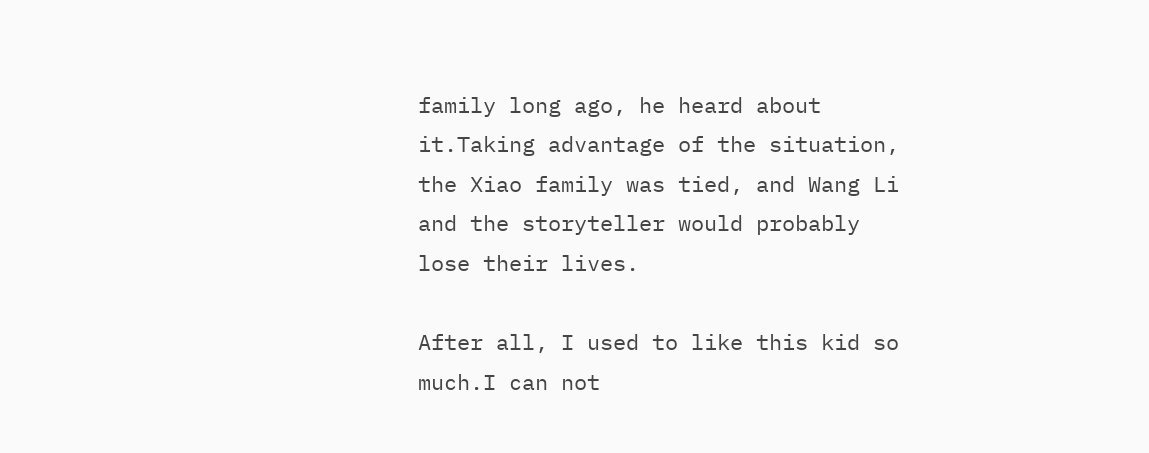family long ago, he heard about it.Taking advantage of the situation, the Xiao family was tied, and Wang Li and the storyteller would probably lose their lives.

After all, I used to like this kid so much.I can not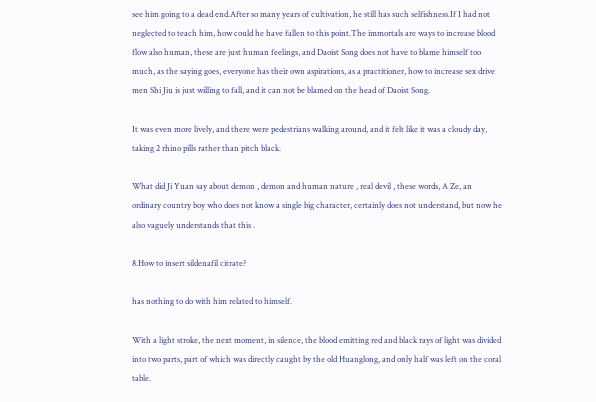see him going to a dead end.After so many years of cultivation, he still has such selfishness.If I had not neglected to teach him, how could he have fallen to this point.The immortals are ways to increase blood flow also human, these are just human feelings, and Daoist Song does not have to blame himself too much, as the saying goes, everyone has their own aspirations, as a practitioner, how to increase sex drive men Shi Jiu is just willing to fall, and it can not be blamed on the head of Daoist Song.

It was even more lively, and there were pedestrians walking around, and it felt like it was a cloudy day, taking 2 rhino pills rather than pitch black.

What did Ji Yuan say about demon , demon and human nature , real devil , these words, A Ze, an ordinary country boy who does not know a single big character, certainly does not understand, but now he also vaguely understands that this .

8.How to insert sildenafil citrate?

has nothing to do with him related to himself.

With a light stroke, the next moment, in silence, the blood emitting red and black rays of light was divided into two parts, part of which was directly caught by the old Huanglong, and only half was left on the coral table.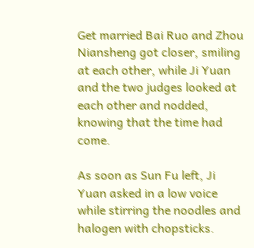Get married Bai Ruo and Zhou Niansheng got closer, smiling at each other, while Ji Yuan and the two judges looked at each other and nodded, knowing that the time had come.

As soon as Sun Fu left, Ji Yuan asked in a low voice while stirring the noodles and halogen with chopsticks.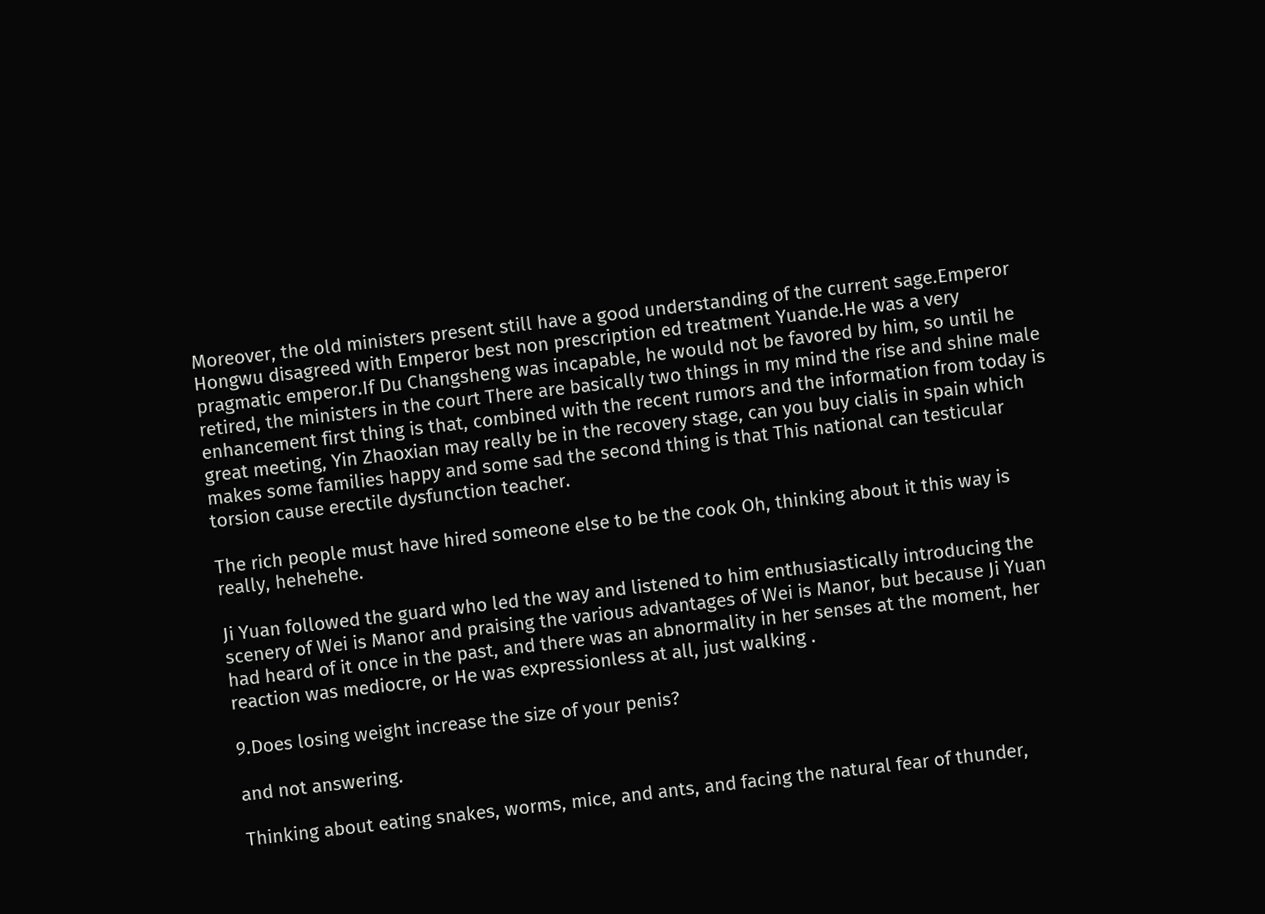Moreover, the old ministers present still have a good understanding of the current sage.Emperor Hongwu disagreed with Emperor best non prescription ed treatment Yuande.He was a very pragmatic emperor.If Du Changsheng was incapable, he would not be favored by him, so until he retired, the ministers in the court There are basically two things in my mind the rise and shine male enhancement first thing is that, combined with the recent rumors and the information from today is great meeting, Yin Zhaoxian may really be in the recovery stage, can you buy cialis in spain which makes some families happy and some sad the second thing is that This national can testicular torsion cause erectile dysfunction teacher.

The rich people must have hired someone else to be the cook Oh, thinking about it this way is really, hehehehe.

Ji Yuan followed the guard who led the way and listened to him enthusiastically introducing the scenery of Wei is Manor and praising the various advantages of Wei is Manor, but because Ji Yuan had heard of it once in the past, and there was an abnormality in her senses at the moment, her reaction was mediocre, or He was expressionless at all, just walking .

9.Does losing weight increase the size of your penis?

and not answering.

Thinking about eating snakes, worms, mice, and ants, and facing the natural fear of thunder,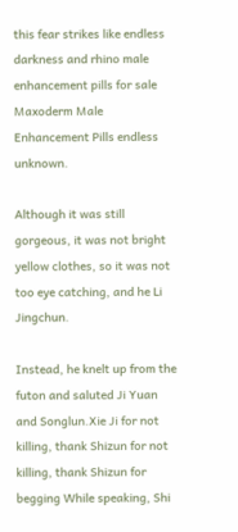this fear strikes like endless darkness and rhino male enhancement pills for sale Maxoderm Male Enhancement Pills endless unknown.

Although it was still gorgeous, it was not bright yellow clothes, so it was not too eye catching, and he Li Jingchun.

Instead, he knelt up from the futon and saluted Ji Yuan and Songlun.Xie Ji for not killing, thank Shizun for not killing, thank Shizun for begging While speaking, Shi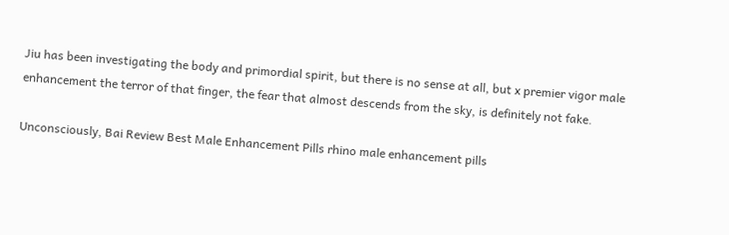Jiu has been investigating the body and primordial spirit, but there is no sense at all, but x premier vigor male enhancement the terror of that finger, the fear that almost descends from the sky, is definitely not fake.

Unconsciously, Bai Review Best Male Enhancement Pills rhino male enhancement pills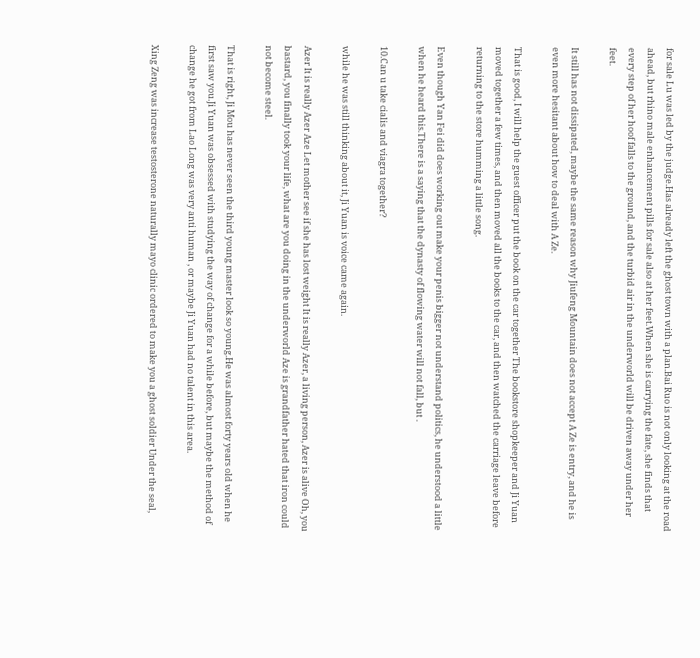for sale Lu was led by the judge.Has already left the ghost town with a plan.Bai Ruo is not only looking at the road ahead, but rhino male enhancement pills for sale also at her feet.When she is carrying the fate, she finds that every step of her hoof falls to the ground, and the turbid air in the underworld will be driven away under her feet.

It still has not dissipated, maybe the same reason why Jiufeng Mountain does not accept A Ze is entry, and he is even more hesitant about how to deal with A Ze.

That is good, I will help the guest officer put the book on the car together The bookstore shopkeeper and Ji Yuan moved together a few times, and then moved all the books to the car, and then watched the carriage leave before returning to the store humming a little song.

Even though Yan Fei did does working out make your penis bigger not understand politics, he understood a little when he heard this.There is a saying that the dynasty of flowing water will not fall, but .

10.Can u take cialis and viagra together?

while he was still thinking about it, Ji Yuan is voice came again.

Azer It is really Azer Aze Let mother see if she has lost weight It is really Azer, a living person, Azer is alive Oh, you bastard, you finally took your life, what are you doing in the underworld Aze is grandfather hated that iron could not become steel.

That is right, Ji Mou has never seen the third young master look so young.He was almost forty years old when he first saw you.Ji Yuan was obsessed with studying the way of change for a while before, but maybe the method of change he got from Lao Long was very anti human , or maybe Ji Yuan had no talent in this area.

Xing Zeng was increase testosterone naturally mayo clinic ordered to make you a ghost soldier Under the seal,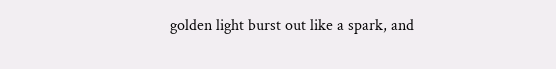golden light burst out like a spark, and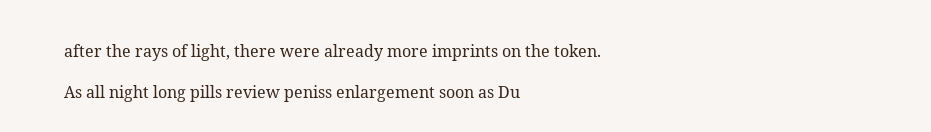after the rays of light, there were already more imprints on the token.

As all night long pills review peniss enlargement soon as Du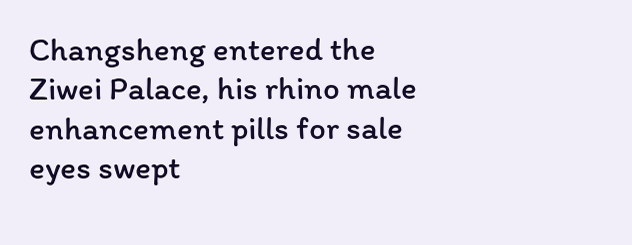Changsheng entered the Ziwei Palace, his rhino male enhancement pills for sale eyes swept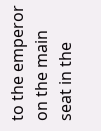to the emperor on the main seat in the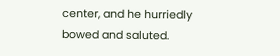center, and he hurriedly bowed and saluted.